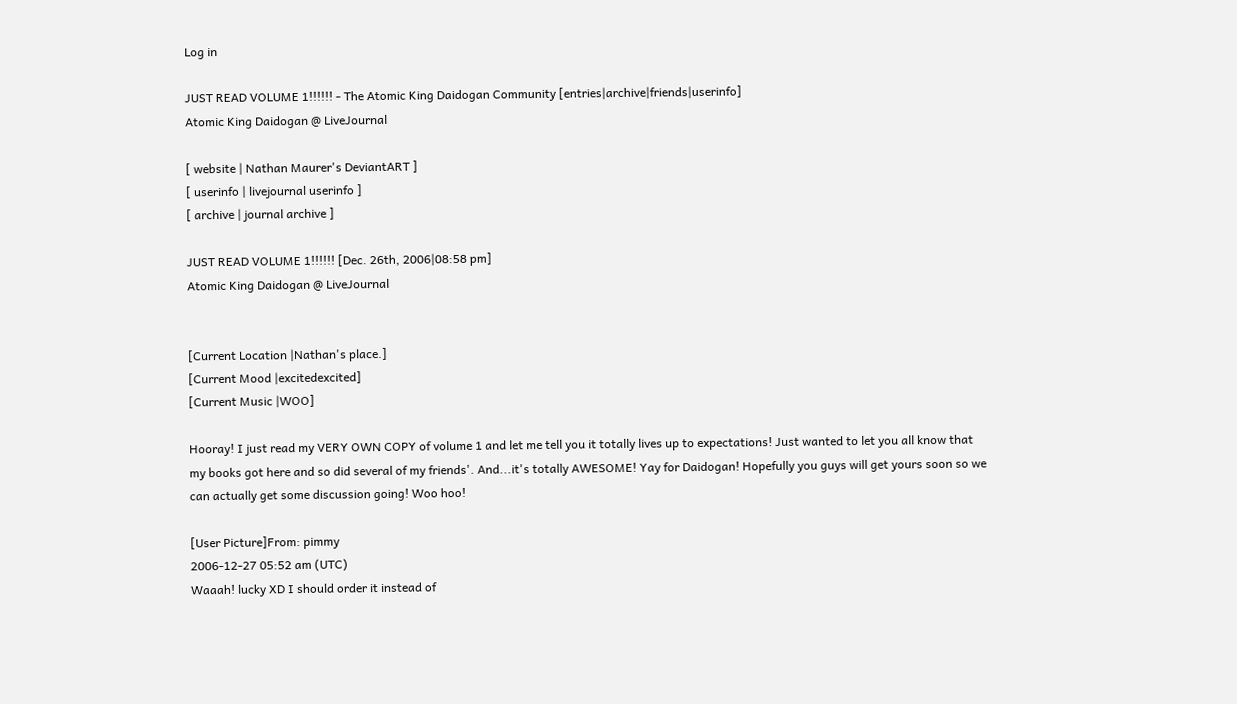Log in

JUST READ VOLUME 1!!!!!! - The Atomic King Daidogan Community [entries|archive|friends|userinfo]
Atomic King Daidogan @ LiveJournal

[ website | Nathan Maurer's DeviantART ]
[ userinfo | livejournal userinfo ]
[ archive | journal archive ]

JUST READ VOLUME 1!!!!!! [Dec. 26th, 2006|08:58 pm]
Atomic King Daidogan @ LiveJournal


[Current Location |Nathan's place.]
[Current Mood |excitedexcited]
[Current Music |WOO]

Hooray! I just read my VERY OWN COPY of volume 1 and let me tell you it totally lives up to expectations! Just wanted to let you all know that my books got here and so did several of my friends'. And...it's totally AWESOME! Yay for Daidogan! Hopefully you guys will get yours soon so we can actually get some discussion going! Woo hoo!

[User Picture]From: pimmy
2006-12-27 05:52 am (UTC)
Waaah! lucky XD I should order it instead of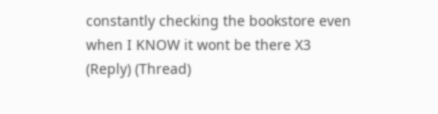constantly checking the bookstore even when I KNOW it wont be there X3
(Reply) (Thread)